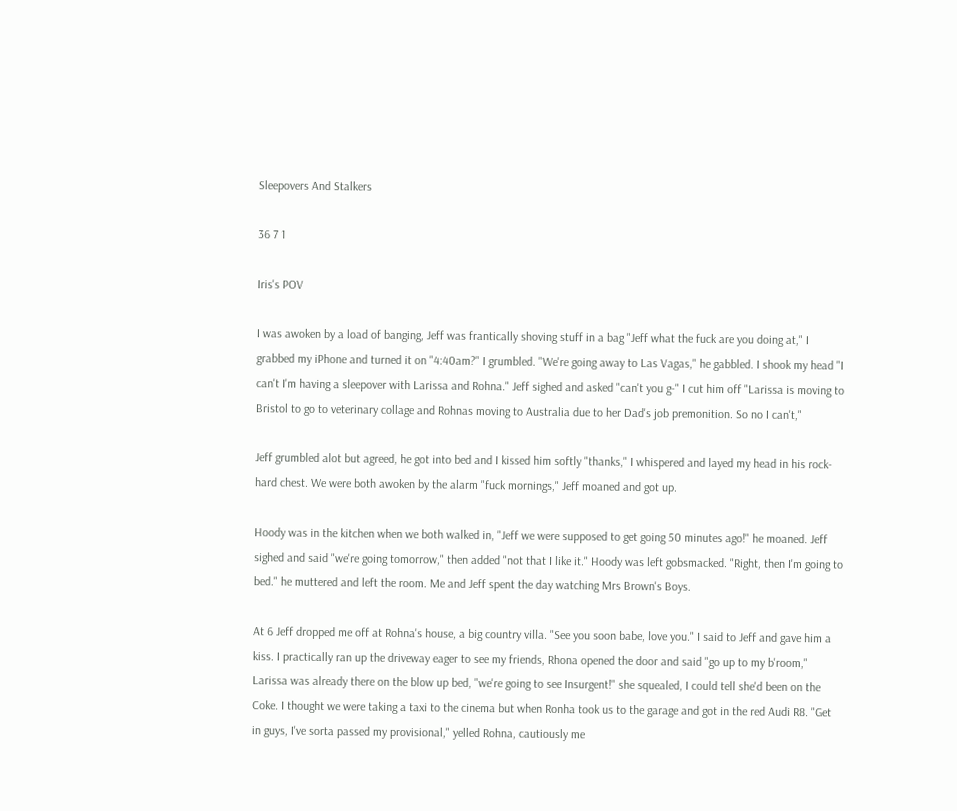Sleepovers And Stalkers

36 7 1

Iris's POV

I was awoken by a load of banging, Jeff was frantically shoving stuff in a bag "Jeff what the fuck are you doing at," I grabbed my iPhone and turned it on "4:40am?" I grumbled. "We're going away to Las Vagas," he gabbled. I shook my head "I can't I'm having a sleepover with Larissa and Rohna." Jeff sighed and asked "can't you g-" I cut him off "Larissa is moving to Bristol to go to veterinary collage and Rohnas moving to Australia due to her Dad's job premonition. So no I can't,"

Jeff grumbled alot but agreed, he got into bed and I kissed him softly "thanks," I whispered and layed my head in his rock-hard chest. We were both awoken by the alarm "fuck mornings," Jeff moaned and got up.

Hoody was in the kitchen when we both walked in, "Jeff we were supposed to get going 50 minutes ago!" he moaned. Jeff sighed and said "we're going tomorrow," then added "not that I like it." Hoody was left gobsmacked. "Right, then I'm going to bed." he muttered and left the room. Me and Jeff spent the day watching Mrs Brown's Boys.

At 6 Jeff dropped me off at Rohna's house, a big country villa. "See you soon babe, love you." I said to Jeff and gave him a kiss. I practically ran up the driveway eager to see my friends, Rhona opened the door and said "go up to my b'room," Larissa was already there on the blow up bed, "we're going to see Insurgent!" she squealed, I could tell she'd been on the Coke. I thought we were taking a taxi to the cinema but when Ronha took us to the garage and got in the red Audi R8. "Get in guys, I've sorta passed my provisional," yelled Rohna, cautiously me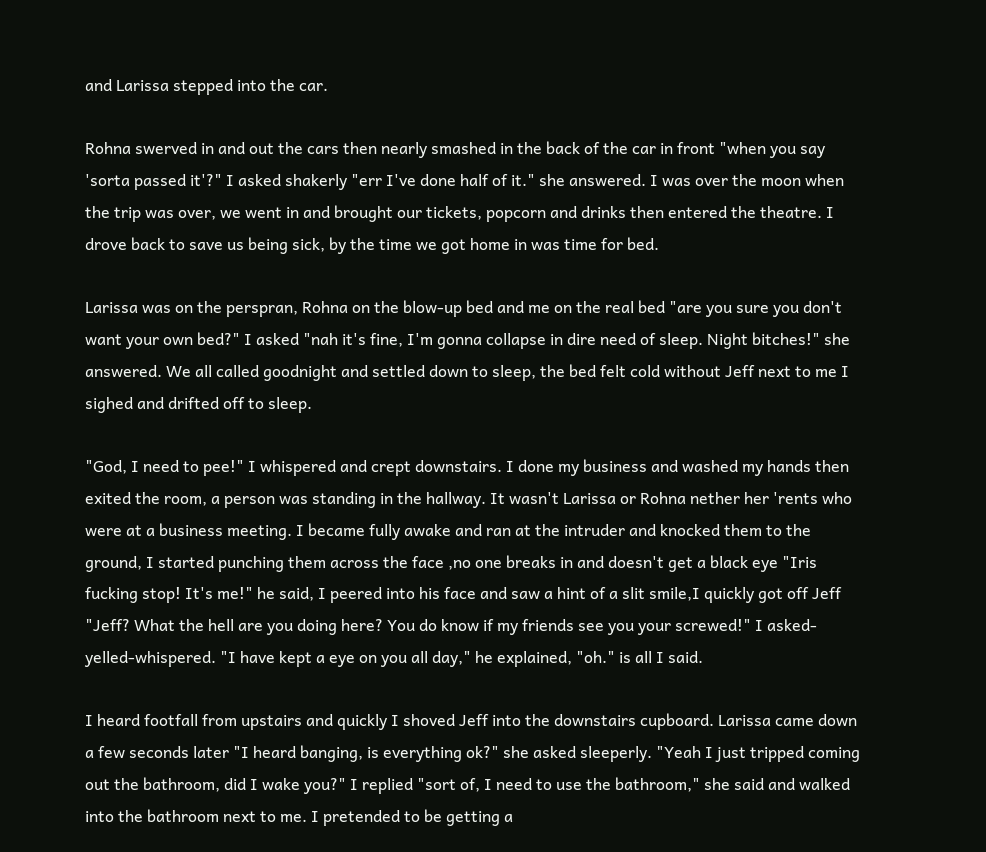and Larissa stepped into the car.

Rohna swerved in and out the cars then nearly smashed in the back of the car in front "when you say 'sorta passed it'?" I asked shakerly "err I've done half of it." she answered. I was over the moon when the trip was over, we went in and brought our tickets, popcorn and drinks then entered the theatre. I drove back to save us being sick, by the time we got home in was time for bed.

Larissa was on the perspran, Rohna on the blow-up bed and me on the real bed "are you sure you don't want your own bed?" I asked "nah it's fine, I'm gonna collapse in dire need of sleep. Night bitches!" she answered. We all called goodnight and settled down to sleep, the bed felt cold without Jeff next to me I sighed and drifted off to sleep.

"God, I need to pee!" I whispered and crept downstairs. I done my business and washed my hands then exited the room, a person was standing in the hallway. It wasn't Larissa or Rohna nether her 'rents who were at a business meeting. I became fully awake and ran at the intruder and knocked them to the ground, I started punching them across the face ,no one breaks in and doesn't get a black eye "Iris fucking stop! It's me!" he said, I peered into his face and saw a hint of a slit smile,I quickly got off Jeff "Jeff? What the hell are you doing here? You do know if my friends see you your screwed!" I asked-yelled-whispered. "I have kept a eye on you all day," he explained, "oh." is all I said.

I heard footfall from upstairs and quickly I shoved Jeff into the downstairs cupboard. Larissa came down a few seconds later "I heard banging, is everything ok?" she asked sleeperly. "Yeah I just tripped coming out the bathroom, did I wake you?" I replied "sort of, I need to use the bathroom," she said and walked into the bathroom next to me. I pretended to be getting a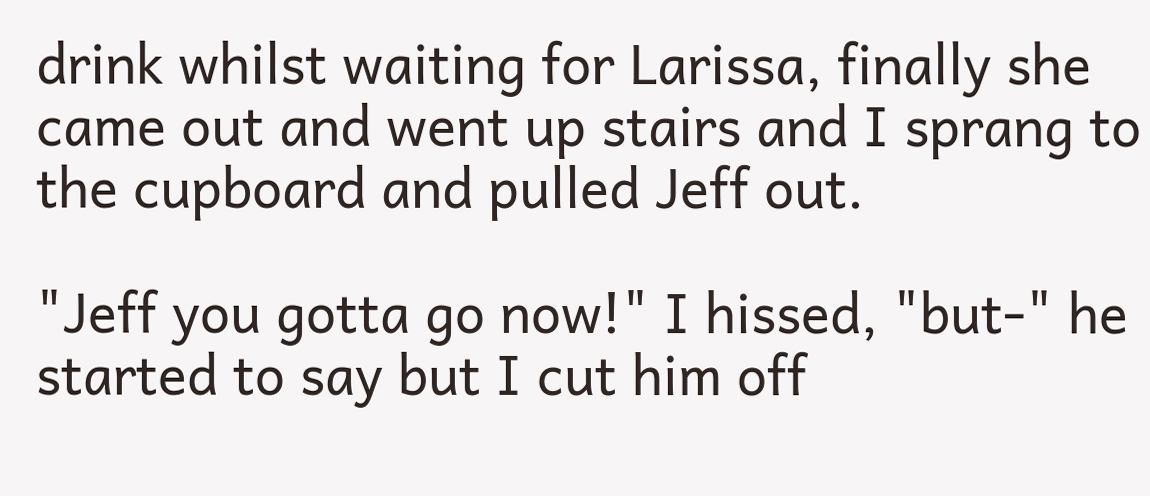drink whilst waiting for Larissa, finally she came out and went up stairs and I sprang to the cupboard and pulled Jeff out.

"Jeff you gotta go now!" I hissed, "but-" he started to say but I cut him off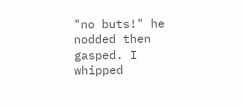"no buts!" he nodded then gasped. I whipped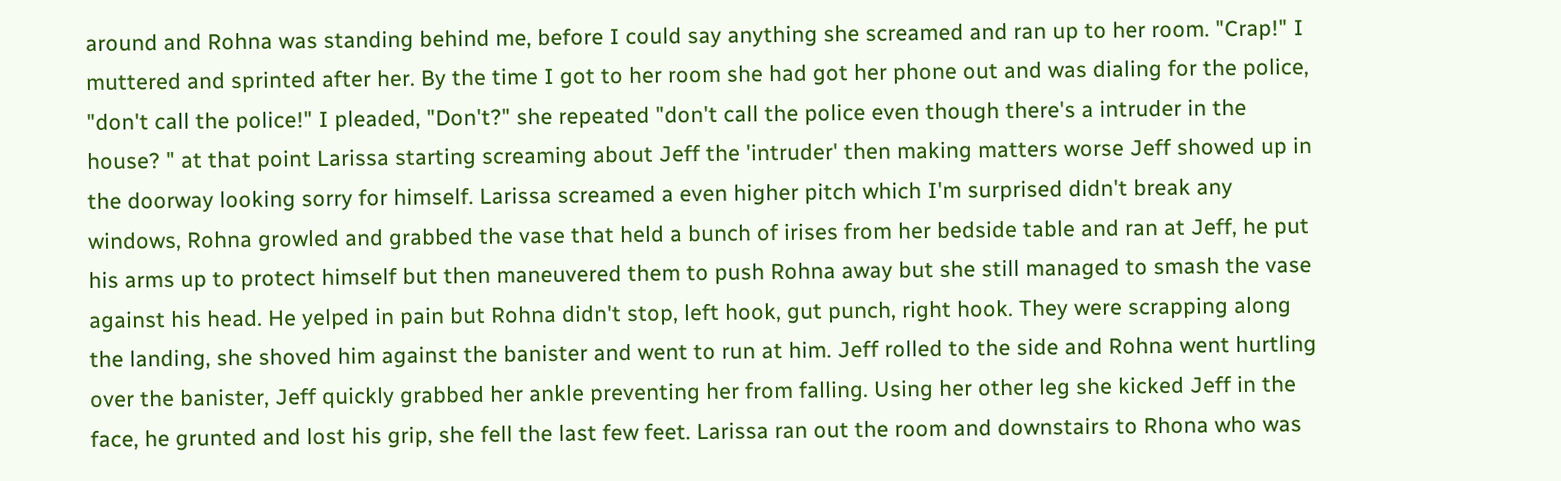around and Rohna was standing behind me, before I could say anything she screamed and ran up to her room. "Crap!" I muttered and sprinted after her. By the time I got to her room she had got her phone out and was dialing for the police, "don't call the police!" I pleaded, "Don't?" she repeated "don't call the police even though there's a intruder in the house? " at that point Larissa starting screaming about Jeff the 'intruder' then making matters worse Jeff showed up in the doorway looking sorry for himself. Larissa screamed a even higher pitch which I'm surprised didn't break any windows, Rohna growled and grabbed the vase that held a bunch of irises from her bedside table and ran at Jeff, he put his arms up to protect himself but then maneuvered them to push Rohna away but she still managed to smash the vase against his head. He yelped in pain but Rohna didn't stop, left hook, gut punch, right hook. They were scrapping along the landing, she shoved him against the banister and went to run at him. Jeff rolled to the side and Rohna went hurtling over the banister, Jeff quickly grabbed her ankle preventing her from falling. Using her other leg she kicked Jeff in the face, he grunted and lost his grip, she fell the last few feet. Larissa ran out the room and downstairs to Rhona who was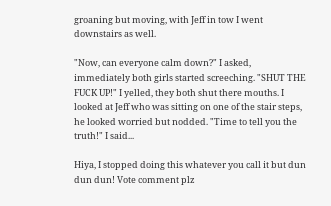groaning but moving, with Jeff in tow I went downstairs as well.

"Now, can everyone calm down?" I asked, immediately both girls started screeching. "SHUT THE FUCK UP!" I yelled, they both shut there mouths. I looked at Jeff who was sitting on one of the stair steps, he looked worried but nodded. "Time to tell you the truth!" I said...

Hiya, I stopped doing this whatever you call it but dun dun dun! Vote comment plz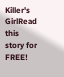Killer's GirlRead this story for FREE!